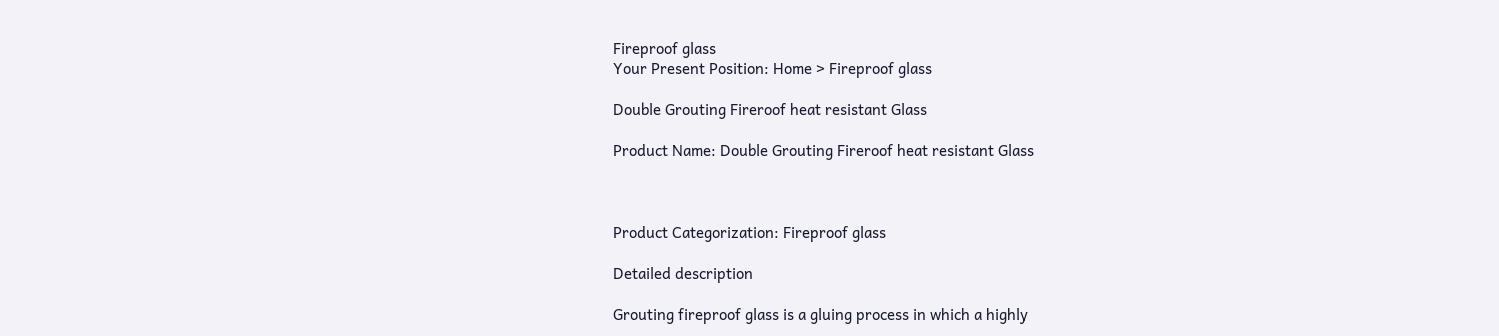Fireproof glass
Your Present Position: Home > Fireproof glass

Double Grouting Fireroof heat resistant Glass

Product Name: Double Grouting Fireroof heat resistant Glass



Product Categorization: Fireproof glass

Detailed description

Grouting fireproof glass is a gluing process in which a highly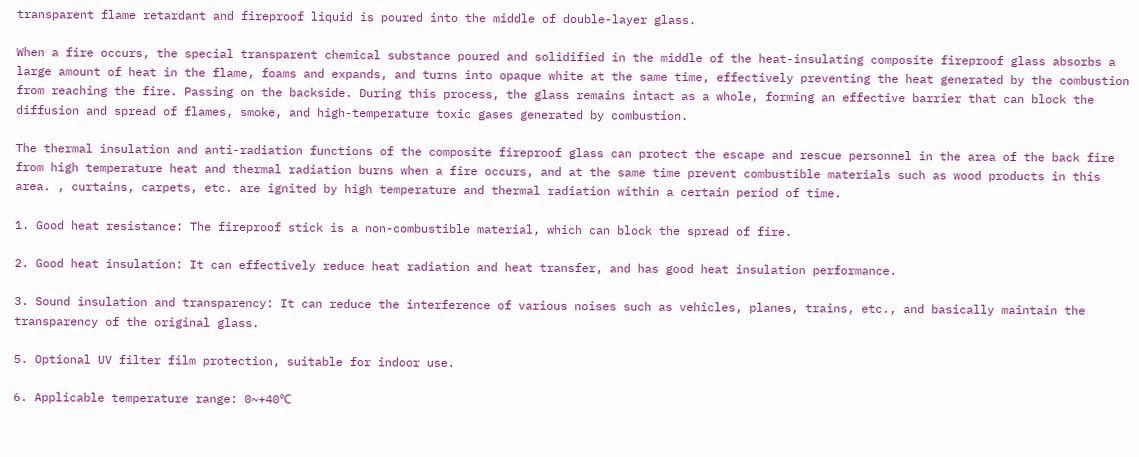transparent flame retardant and fireproof liquid is poured into the middle of double-layer glass.

When a fire occurs, the special transparent chemical substance poured and solidified in the middle of the heat-insulating composite fireproof glass absorbs a large amount of heat in the flame, foams and expands, and turns into opaque white at the same time, effectively preventing the heat generated by the combustion from reaching the fire. Passing on the backside. During this process, the glass remains intact as a whole, forming an effective barrier that can block the diffusion and spread of flames, smoke, and high-temperature toxic gases generated by combustion.

The thermal insulation and anti-radiation functions of the composite fireproof glass can protect the escape and rescue personnel in the area of the back fire from high temperature heat and thermal radiation burns when a fire occurs, and at the same time prevent combustible materials such as wood products in this area. , curtains, carpets, etc. are ignited by high temperature and thermal radiation within a certain period of time.

1. Good heat resistance: The fireproof stick is a non-combustible material, which can block the spread of fire.

2. Good heat insulation: It can effectively reduce heat radiation and heat transfer, and has good heat insulation performance.

3. Sound insulation and transparency: It can reduce the interference of various noises such as vehicles, planes, trains, etc., and basically maintain the transparency of the original glass.

5. Optional UV filter film protection, suitable for indoor use.

6. Applicable temperature range: 0~+40℃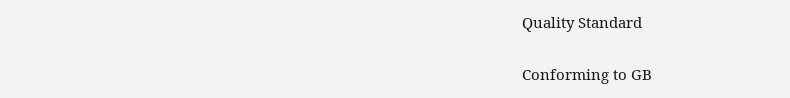Quality Standard

Conforming to GB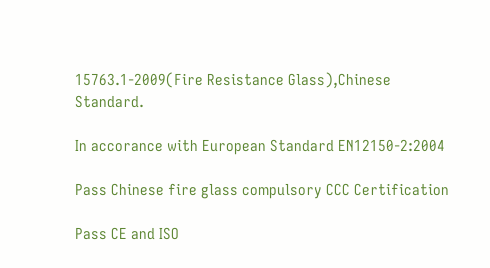15763.1-2009(Fire Resistance Glass),Chinese Standard.

In accorance with European Standard EN12150-2:2004

Pass Chinese fire glass compulsory CCC Certification

Pass CE and ISO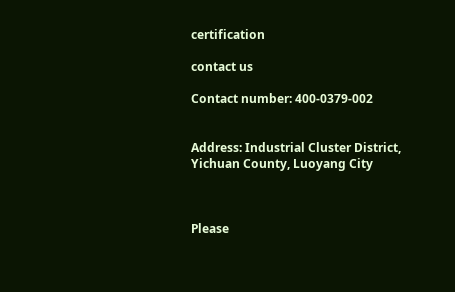certification

contact us

Contact number: 400-0379-002


Address: Industrial Cluster District, Yichuan County, Luoyang City



Please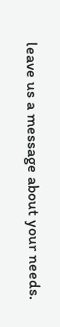leave us a message about your needs.